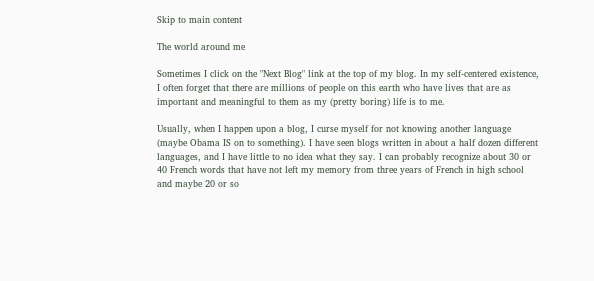Skip to main content

The world around me

Sometimes I click on the "Next Blog" link at the top of my blog. In my self-centered existence, I often forget that there are millions of people on this earth who have lives that are as important and meaningful to them as my (pretty boring) life is to me.

Usually, when I happen upon a blog, I curse myself for not knowing another language (maybe Obama IS on to something). I have seen blogs written in about a half dozen different languages, and I have little to no idea what they say. I can probably recognize about 30 or 40 French words that have not left my memory from three years of French in high school and maybe 20 or so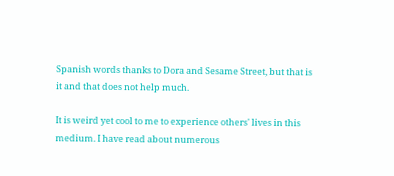Spanish words thanks to Dora and Sesame Street, but that is it and that does not help much.

It is weird yet cool to me to experience others' lives in this medium. I have read about numerous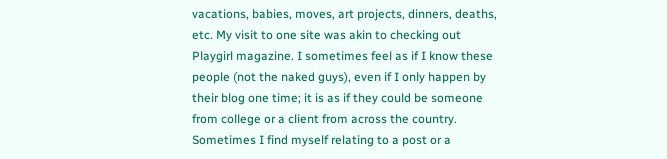vacations, babies, moves, art projects, dinners, deaths, etc. My visit to one site was akin to checking out Playgirl magazine. I sometimes feel as if I know these people (not the naked guys), even if I only happen by their blog one time; it is as if they could be someone from college or a client from across the country. Sometimes I find myself relating to a post or a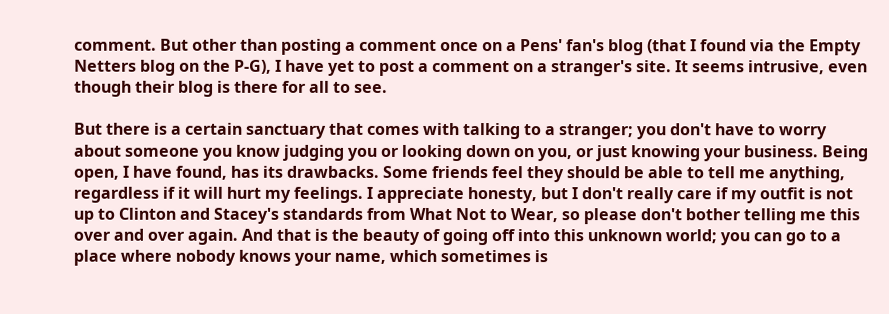comment. But other than posting a comment once on a Pens' fan's blog (that I found via the Empty Netters blog on the P-G), I have yet to post a comment on a stranger's site. It seems intrusive, even though their blog is there for all to see.

But there is a certain sanctuary that comes with talking to a stranger; you don't have to worry about someone you know judging you or looking down on you, or just knowing your business. Being open, I have found, has its drawbacks. Some friends feel they should be able to tell me anything, regardless if it will hurt my feelings. I appreciate honesty, but I don't really care if my outfit is not up to Clinton and Stacey's standards from What Not to Wear, so please don't bother telling me this over and over again. And that is the beauty of going off into this unknown world; you can go to a place where nobody knows your name, which sometimes is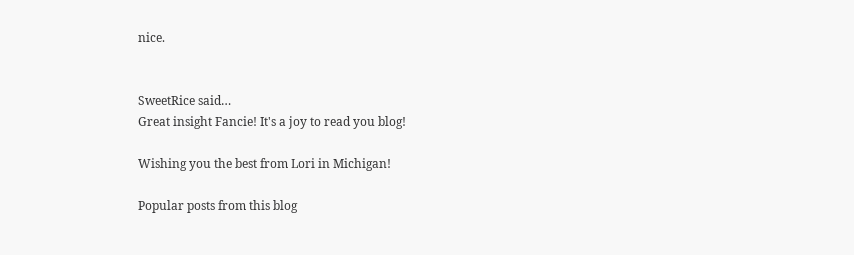nice.


SweetRice said…
Great insight Fancie! It's a joy to read you blog!

Wishing you the best from Lori in Michigan!

Popular posts from this blog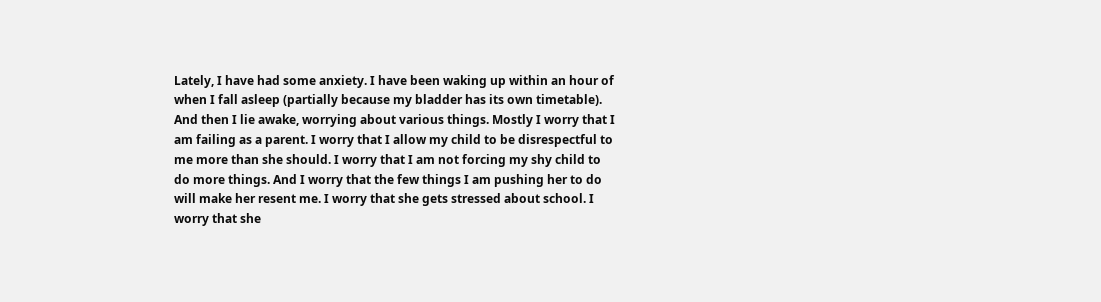Lately, I have had some anxiety. I have been waking up within an hour of when I fall asleep (partially because my bladder has its own timetable). And then I lie awake, worrying about various things. Mostly I worry that I am failing as a parent. I worry that I allow my child to be disrespectful to me more than she should. I worry that I am not forcing my shy child to do more things. And I worry that the few things I am pushing her to do will make her resent me. I worry that she gets stressed about school. I worry that she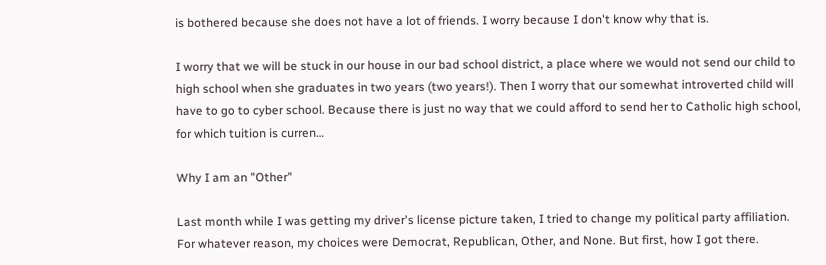is bothered because she does not have a lot of friends. I worry because I don't know why that is.

I worry that we will be stuck in our house in our bad school district, a place where we would not send our child to high school when she graduates in two years (two years!). Then I worry that our somewhat introverted child will have to go to cyber school. Because there is just no way that we could afford to send her to Catholic high school, for which tuition is curren…

Why I am an "Other"

Last month while I was getting my driver's license picture taken, I tried to change my political party affiliation. For whatever reason, my choices were Democrat, Republican, Other, and None. But first, how I got there.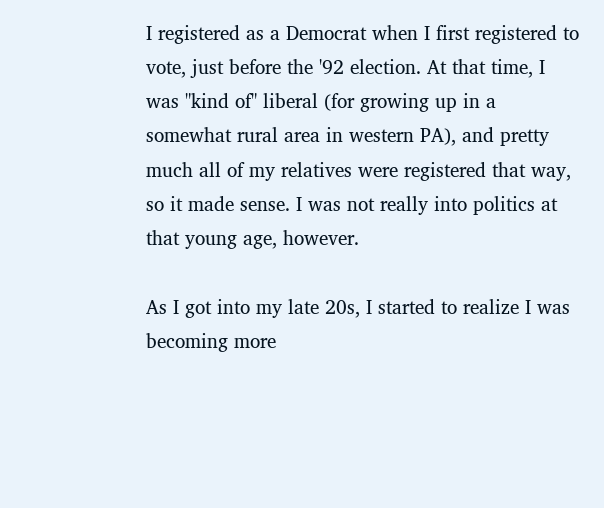I registered as a Democrat when I first registered to vote, just before the '92 election. At that time, I was "kind of" liberal (for growing up in a somewhat rural area in western PA), and pretty much all of my relatives were registered that way, so it made sense. I was not really into politics at that young age, however.

As I got into my late 20s, I started to realize I was becoming more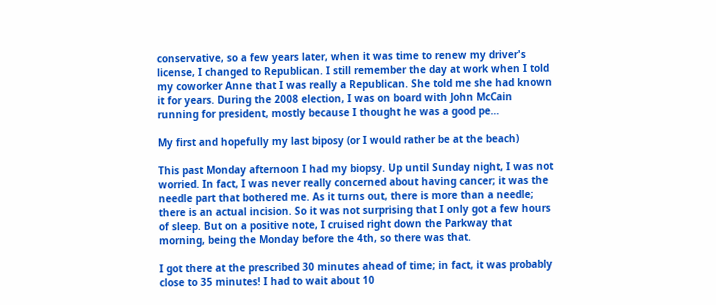conservative, so a few years later, when it was time to renew my driver's license, I changed to Republican. I still remember the day at work when I told my coworker Anne that I was really a Republican. She told me she had known it for years. During the 2008 election, I was on board with John McCain running for president, mostly because I thought he was a good pe…

My first and hopefully my last biposy (or I would rather be at the beach)

This past Monday afternoon I had my biopsy. Up until Sunday night, I was not worried. In fact, I was never really concerned about having cancer; it was the needle part that bothered me. As it turns out, there is more than a needle; there is an actual incision. So it was not surprising that I only got a few hours of sleep. But on a positive note, I cruised right down the Parkway that morning, being the Monday before the 4th, so there was that.

I got there at the prescribed 30 minutes ahead of time; in fact, it was probably close to 35 minutes! I had to wait about 10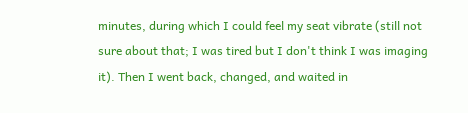minutes, during which I could feel my seat vibrate (still not sure about that; I was tired but I don't think I was imaging it). Then I went back, changed, and waited in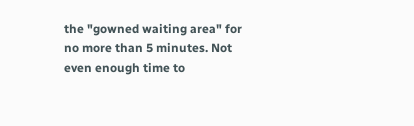the "gowned waiting area" for no more than 5 minutes. Not even enough time to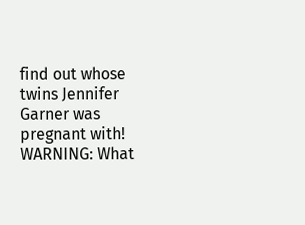find out whose twins Jennifer Garner was pregnant with! WARNING: What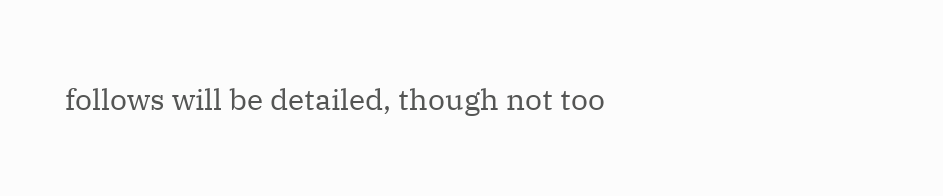follows will be detailed, though not too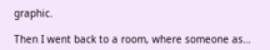graphic.

Then I went back to a room, where someone as…